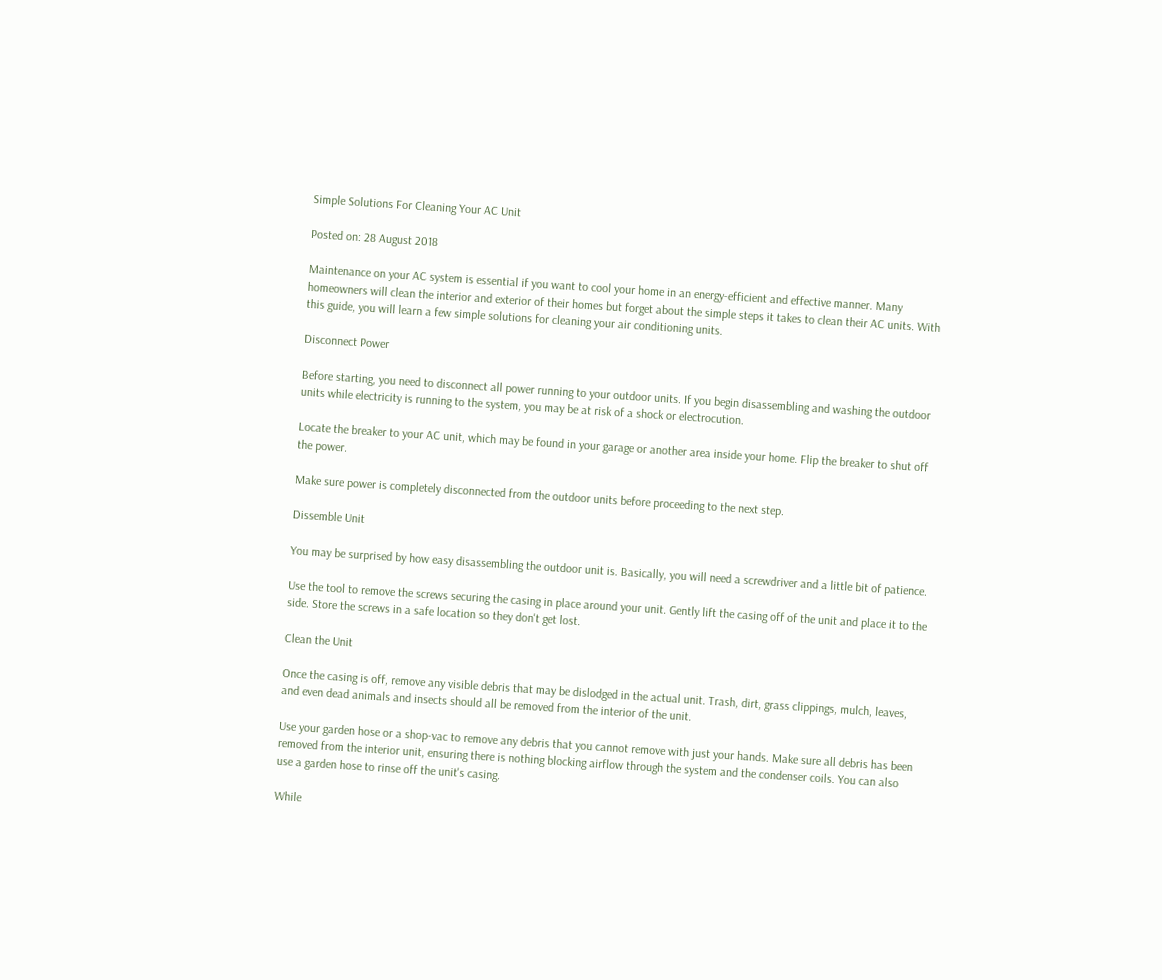Simple Solutions For Cleaning Your AC Unit

Posted on: 28 August 2018

Maintenance on your AC system is essential if you want to cool your home in an energy-efficient and effective manner. Many homeowners will clean the interior and exterior of their homes but forget about the simple steps it takes to clean their AC units. With this guide, you will learn a few simple solutions for cleaning your air conditioning units.

Disconnect Power

Before starting, you need to disconnect all power running to your outdoor units. If you begin disassembling and washing the outdoor units while electricity is running to the system, you may be at risk of a shock or electrocution.

Locate the breaker to your AC unit, which may be found in your garage or another area inside your home. Flip the breaker to shut off the power.

Make sure power is completely disconnected from the outdoor units before proceeding to the next step.

Dissemble Unit

You may be surprised by how easy disassembling the outdoor unit is. Basically, you will need a screwdriver and a little bit of patience.

Use the tool to remove the screws securing the casing in place around your unit. Gently lift the casing off of the unit and place it to the side. Store the screws in a safe location so they don't get lost.

Clean the Unit

Once the casing is off, remove any visible debris that may be dislodged in the actual unit. Trash, dirt, grass clippings, mulch, leaves, and even dead animals and insects should all be removed from the interior of the unit.

Use your garden hose or a shop-vac to remove any debris that you cannot remove with just your hands. Make sure all debris has been removed from the interior unit, ensuring there is nothing blocking airflow through the system and the condenser coils. You can also use a garden hose to rinse off the unit's casing.

While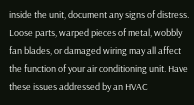inside the unit, document any signs of distress. Loose parts, warped pieces of metal, wobbly fan blades, or damaged wiring may all affect the function of your air conditioning unit. Have these issues addressed by an HVAC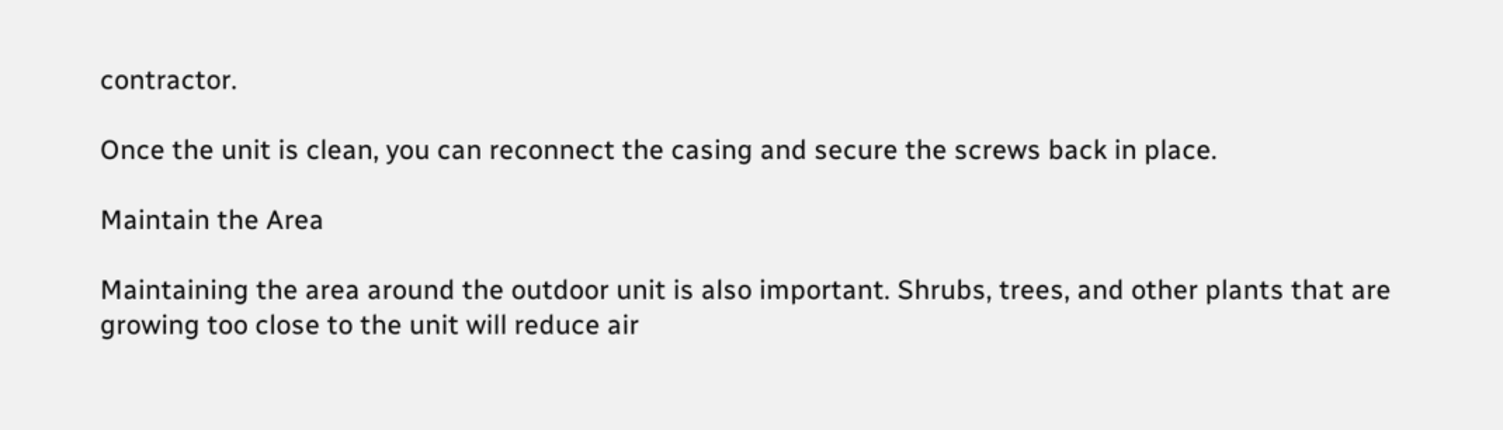contractor.

Once the unit is clean, you can reconnect the casing and secure the screws back in place.

Maintain the Area

Maintaining the area around the outdoor unit is also important. Shrubs, trees, and other plants that are growing too close to the unit will reduce air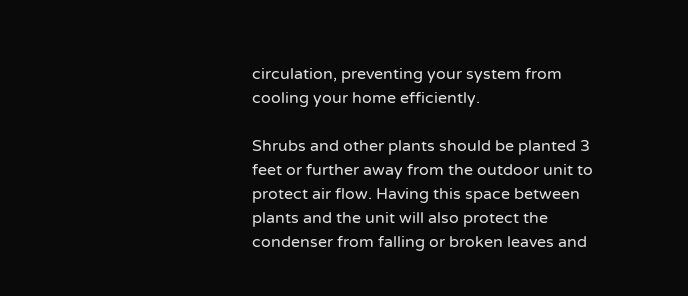circulation, preventing your system from cooling your home efficiently.

Shrubs and other plants should be planted 3 feet or further away from the outdoor unit to protect air flow. Having this space between plants and the unit will also protect the condenser from falling or broken leaves and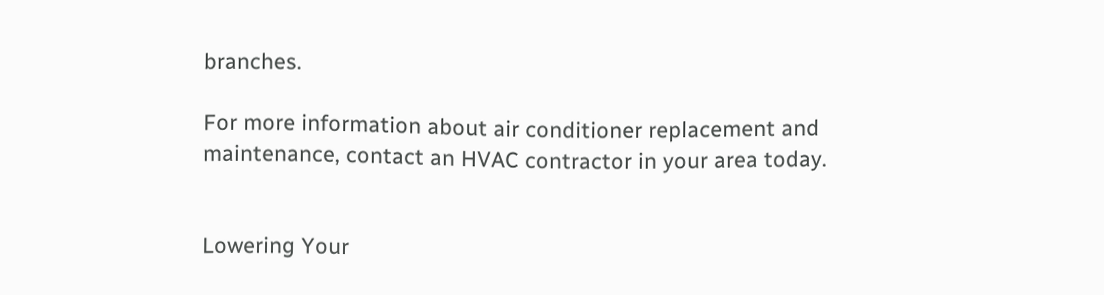branches.

For more information about air conditioner replacement and maintenance, contact an HVAC contractor in your area today.


Lowering Your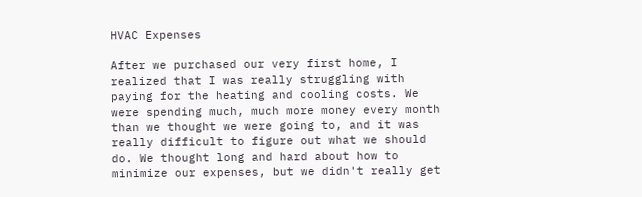HVAC Expenses

After we purchased our very first home, I realized that I was really struggling with paying for the heating and cooling costs. We were spending much, much more money every month than we thought we were going to, and it was really difficult to figure out what we should do. We thought long and hard about how to minimize our expenses, but we didn't really get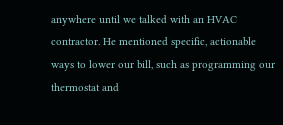anywhere until we talked with an HVAC contractor. He mentioned specific, actionable ways to lower our bill, such as programming our thermostat and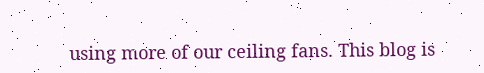using more of our ceiling fans. This blog is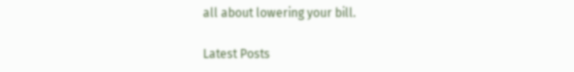all about lowering your bill.

Latest Posts